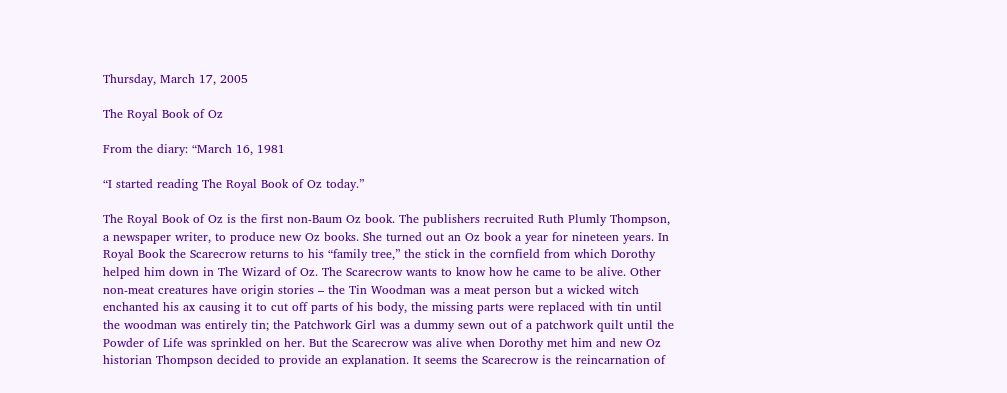Thursday, March 17, 2005

The Royal Book of Oz

From the diary: “March 16, 1981

“I started reading The Royal Book of Oz today.”

The Royal Book of Oz is the first non-Baum Oz book. The publishers recruited Ruth Plumly Thompson, a newspaper writer, to produce new Oz books. She turned out an Oz book a year for nineteen years. In Royal Book the Scarecrow returns to his “family tree,” the stick in the cornfield from which Dorothy helped him down in The Wizard of Oz. The Scarecrow wants to know how he came to be alive. Other non-meat creatures have origin stories – the Tin Woodman was a meat person but a wicked witch enchanted his ax causing it to cut off parts of his body, the missing parts were replaced with tin until the woodman was entirely tin; the Patchwork Girl was a dummy sewn out of a patchwork quilt until the Powder of Life was sprinkled on her. But the Scarecrow was alive when Dorothy met him and new Oz historian Thompson decided to provide an explanation. It seems the Scarecrow is the reincarnation of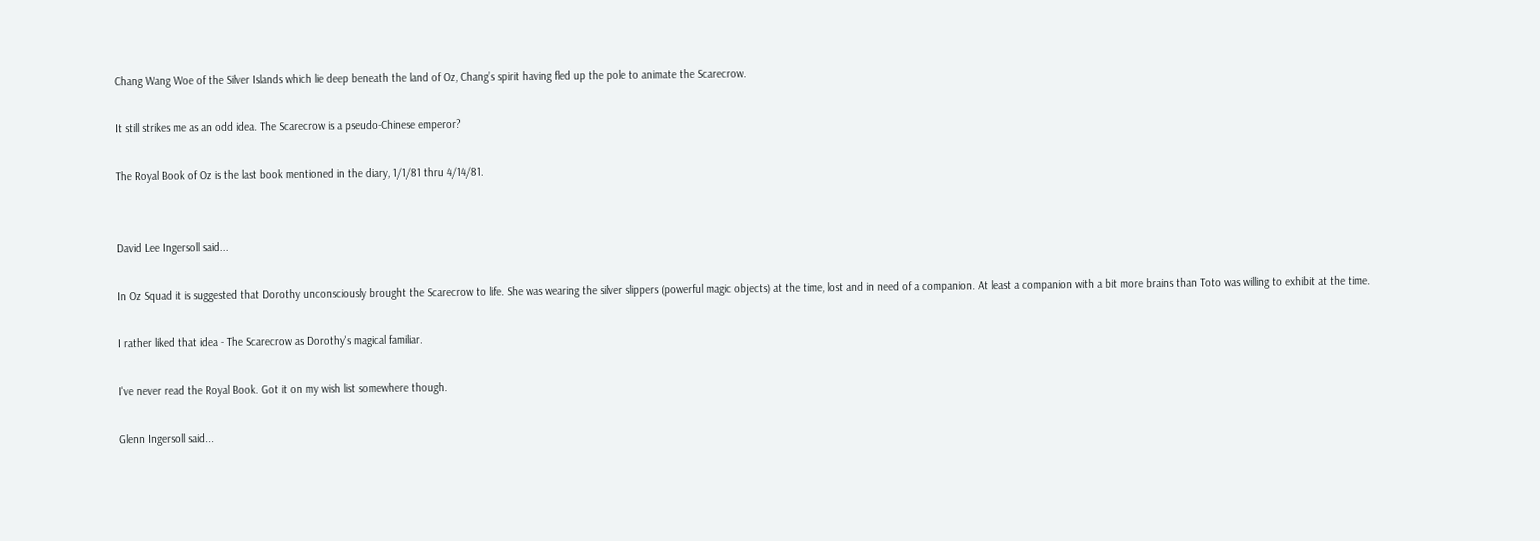Chang Wang Woe of the Silver Islands which lie deep beneath the land of Oz, Chang’s spirit having fled up the pole to animate the Scarecrow.

It still strikes me as an odd idea. The Scarecrow is a pseudo-Chinese emperor?

The Royal Book of Oz is the last book mentioned in the diary, 1/1/81 thru 4/14/81.


David Lee Ingersoll said...

In Oz Squad it is suggested that Dorothy unconsciously brought the Scarecrow to life. She was wearing the silver slippers (powerful magic objects) at the time, lost and in need of a companion. At least a companion with a bit more brains than Toto was willing to exhibit at the time.

I rather liked that idea - The Scarecrow as Dorothy's magical familiar.

I've never read the Royal Book. Got it on my wish list somewhere though.

Glenn Ingersoll said...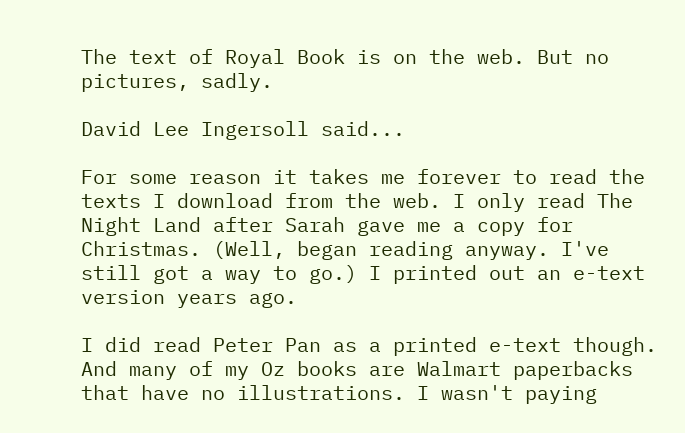The text of Royal Book is on the web. But no pictures, sadly.

David Lee Ingersoll said...

For some reason it takes me forever to read the texts I download from the web. I only read The Night Land after Sarah gave me a copy for Christmas. (Well, began reading anyway. I've still got a way to go.) I printed out an e-text version years ago.

I did read Peter Pan as a printed e-text though. And many of my Oz books are Walmart paperbacks that have no illustrations. I wasn't paying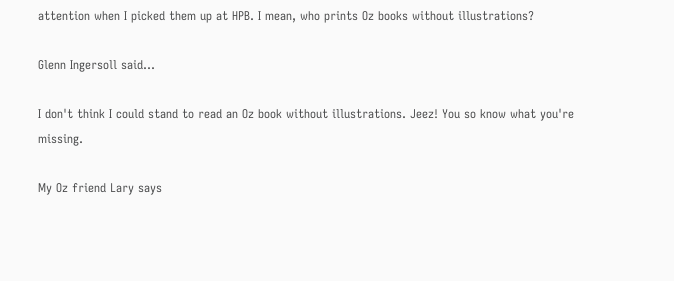attention when I picked them up at HPB. I mean, who prints Oz books without illustrations?

Glenn Ingersoll said...

I don't think I could stand to read an Oz book without illustrations. Jeez! You so know what you're missing.

My Oz friend Lary says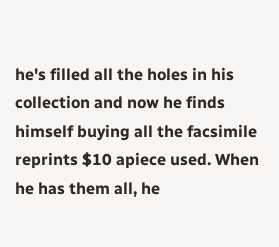he's filled all the holes in his collection and now he finds himself buying all the facsimile reprints $10 apiece used. When he has them all, he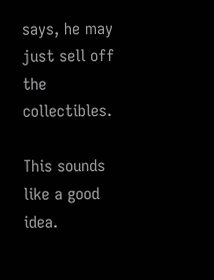says, he may just sell off the collectibles.

This sounds like a good idea.